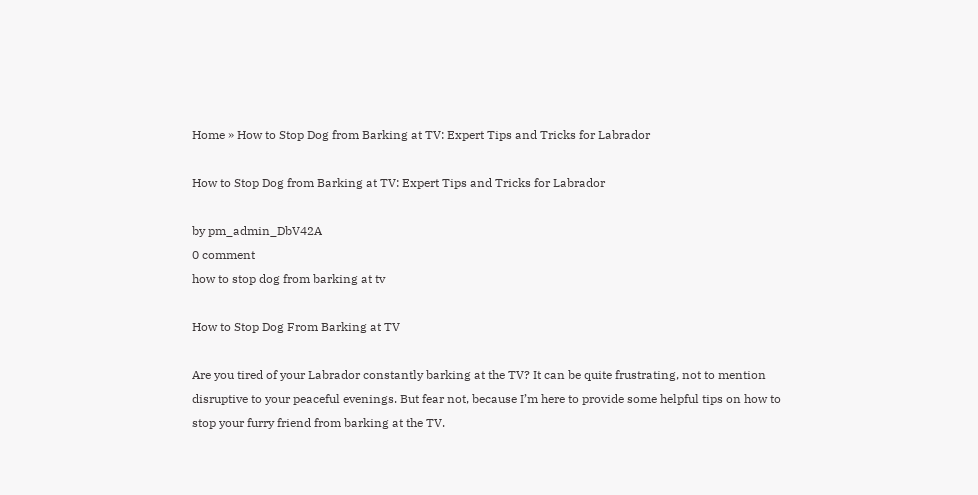Home » How to Stop Dog from Barking at TV: Expert Tips and Tricks for Labrador

How to Stop Dog from Barking at TV: Expert Tips and Tricks for Labrador

by pm_admin_DbV42A
0 comment
how to stop dog from barking at tv

How to Stop Dog From Barking at TV

Are you tired of your Labrador constantly barking at the TV? It can be quite frustrating, not to mention disruptive to your peaceful evenings. But fear not, because I’m here to provide some helpful tips on how to stop your furry friend from barking at the TV.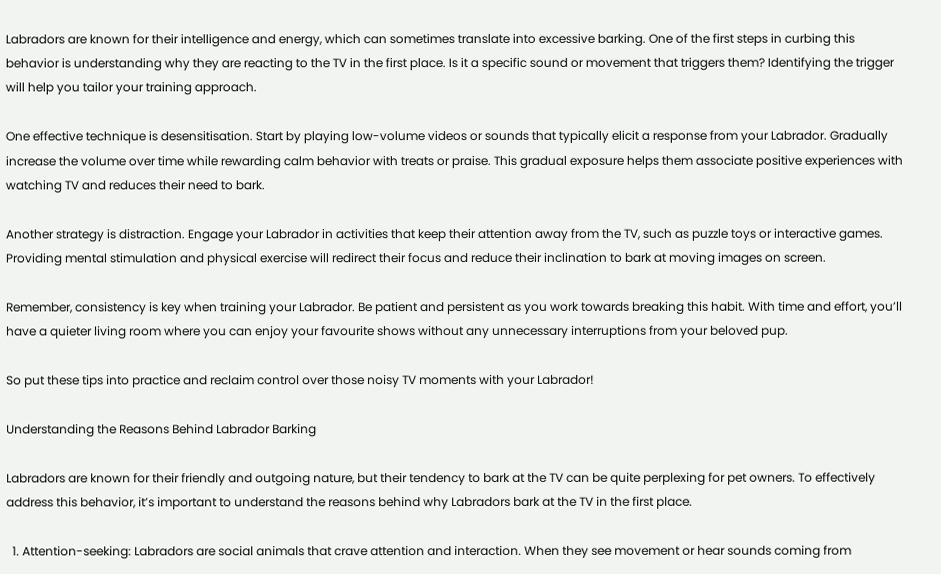Labradors are known for their intelligence and energy, which can sometimes translate into excessive barking. One of the first steps in curbing this behavior is understanding why they are reacting to the TV in the first place. Is it a specific sound or movement that triggers them? Identifying the trigger will help you tailor your training approach.

One effective technique is desensitisation. Start by playing low-volume videos or sounds that typically elicit a response from your Labrador. Gradually increase the volume over time while rewarding calm behavior with treats or praise. This gradual exposure helps them associate positive experiences with watching TV and reduces their need to bark.

Another strategy is distraction. Engage your Labrador in activities that keep their attention away from the TV, such as puzzle toys or interactive games. Providing mental stimulation and physical exercise will redirect their focus and reduce their inclination to bark at moving images on screen.

Remember, consistency is key when training your Labrador. Be patient and persistent as you work towards breaking this habit. With time and effort, you’ll have a quieter living room where you can enjoy your favourite shows without any unnecessary interruptions from your beloved pup.

So put these tips into practice and reclaim control over those noisy TV moments with your Labrador!

Understanding the Reasons Behind Labrador Barking

Labradors are known for their friendly and outgoing nature, but their tendency to bark at the TV can be quite perplexing for pet owners. To effectively address this behavior, it’s important to understand the reasons behind why Labradors bark at the TV in the first place.

  1. Attention-seeking: Labradors are social animals that crave attention and interaction. When they see movement or hear sounds coming from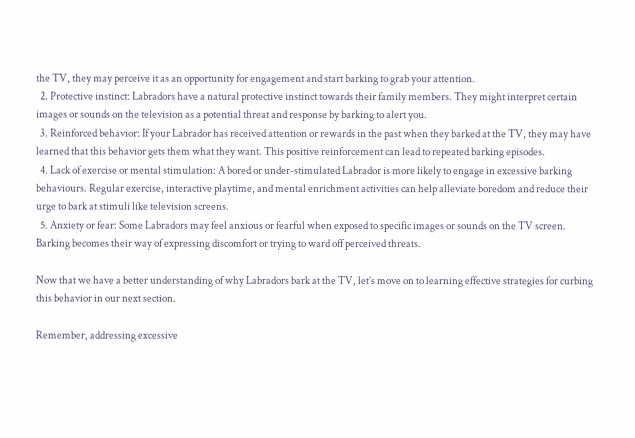the TV, they may perceive it as an opportunity for engagement and start barking to grab your attention.
  2. Protective instinct: Labradors have a natural protective instinct towards their family members. They might interpret certain images or sounds on the television as a potential threat and response by barking to alert you.
  3. Reinforced behavior: If your Labrador has received attention or rewards in the past when they barked at the TV, they may have learned that this behavior gets them what they want. This positive reinforcement can lead to repeated barking episodes.
  4. Lack of exercise or mental stimulation: A bored or under-stimulated Labrador is more likely to engage in excessive barking behaviours. Regular exercise, interactive playtime, and mental enrichment activities can help alleviate boredom and reduce their urge to bark at stimuli like television screens.
  5. Anxiety or fear: Some Labradors may feel anxious or fearful when exposed to specific images or sounds on the TV screen. Barking becomes their way of expressing discomfort or trying to ward off perceived threats.

Now that we have a better understanding of why Labradors bark at the TV, let’s move on to learning effective strategies for curbing this behavior in our next section.

Remember, addressing excessive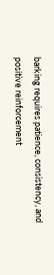barking requires patience, consistency, and positive reinforcement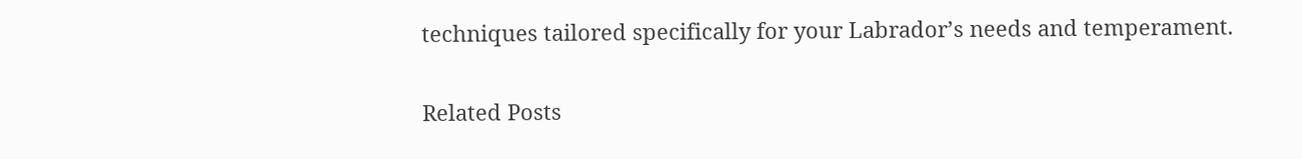techniques tailored specifically for your Labrador’s needs and temperament.

Related Posts